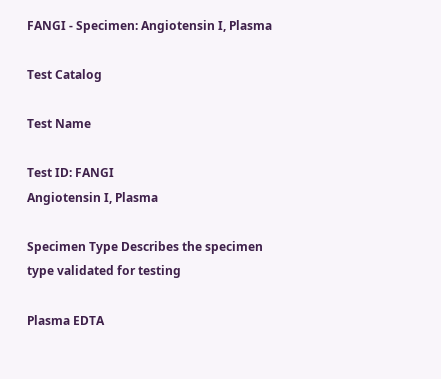FANGI - Specimen: Angiotensin I, Plasma

Test Catalog

Test Name

Test ID: FANGI
Angiotensin I, Plasma

Specimen Type Describes the specimen type validated for testing

Plasma EDTA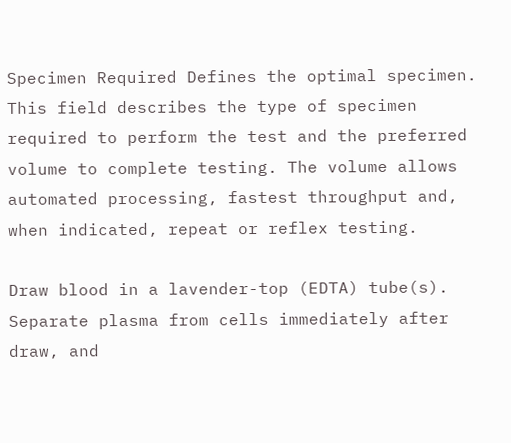Specimen Required Defines the optimal specimen. This field describes the type of specimen required to perform the test and the preferred volume to complete testing. The volume allows automated processing, fastest throughput and, when indicated, repeat or reflex testing.

Draw blood in a lavender-top (EDTA) tube(s). Separate plasma from cells immediately after draw, and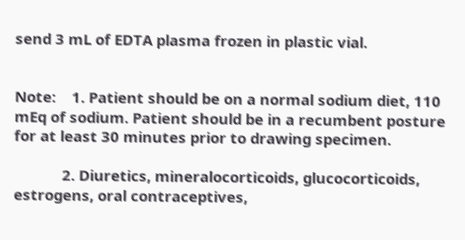send 3 mL of EDTA plasma frozen in plastic vial.


Note:    1. Patient should be on a normal sodium diet, 110 mEq of sodium. Patient should be in a recumbent posture for at least 30 minutes prior to drawing specimen.

            2. Diuretics, mineralocorticoids, glucocorticoids, estrogens, oral contraceptives,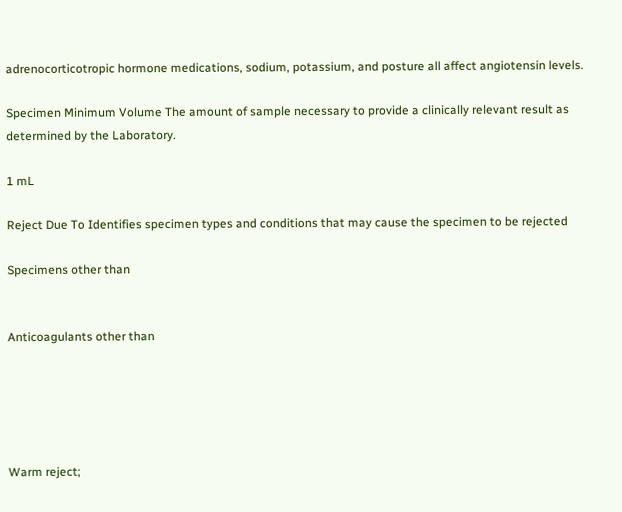adrenocorticotropic hormone medications, sodium, potassium, and posture all affect angiotensin levels.

Specimen Minimum Volume The amount of sample necessary to provide a clinically relevant result as determined by the Laboratory.

1 mL

Reject Due To Identifies specimen types and conditions that may cause the specimen to be rejected

Specimens other than


Anticoagulants other than





Warm reject;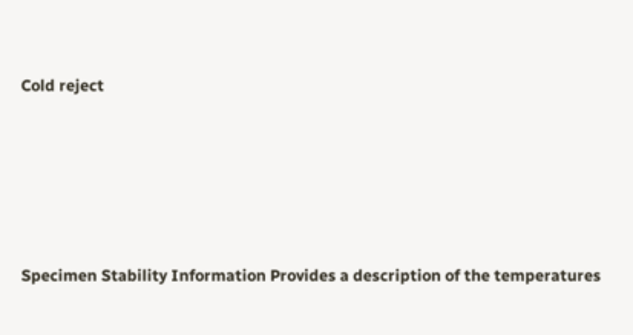Cold reject





Specimen Stability Information Provides a description of the temperatures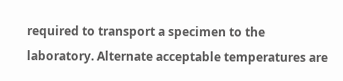required to transport a specimen to the laboratory. Alternate acceptable temperatures are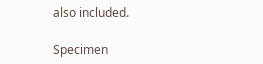also included.

Specimen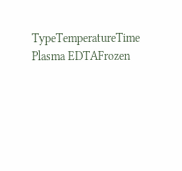TypeTemperatureTime
Plasma EDTAFrozen